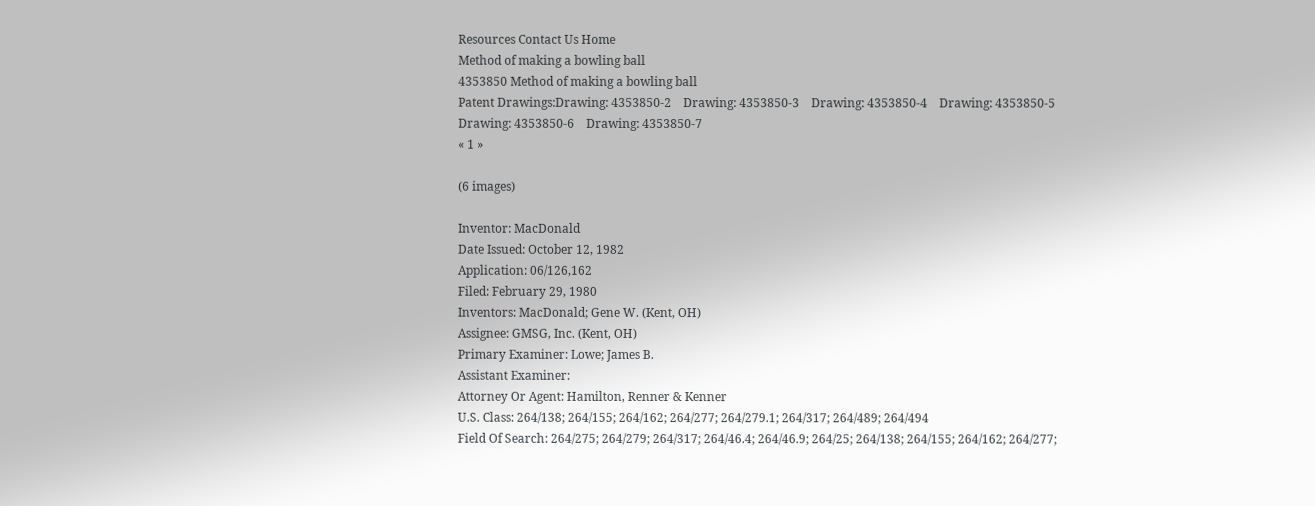Resources Contact Us Home
Method of making a bowling ball
4353850 Method of making a bowling ball
Patent Drawings:Drawing: 4353850-2    Drawing: 4353850-3    Drawing: 4353850-4    Drawing: 4353850-5    Drawing: 4353850-6    Drawing: 4353850-7
« 1 »

(6 images)

Inventor: MacDonald
Date Issued: October 12, 1982
Application: 06/126,162
Filed: February 29, 1980
Inventors: MacDonald; Gene W. (Kent, OH)
Assignee: GMSG, Inc. (Kent, OH)
Primary Examiner: Lowe; James B.
Assistant Examiner:
Attorney Or Agent: Hamilton, Renner & Kenner
U.S. Class: 264/138; 264/155; 264/162; 264/277; 264/279.1; 264/317; 264/489; 264/494
Field Of Search: 264/275; 264/279; 264/317; 264/46.4; 264/46.9; 264/25; 264/138; 264/155; 264/162; 264/277;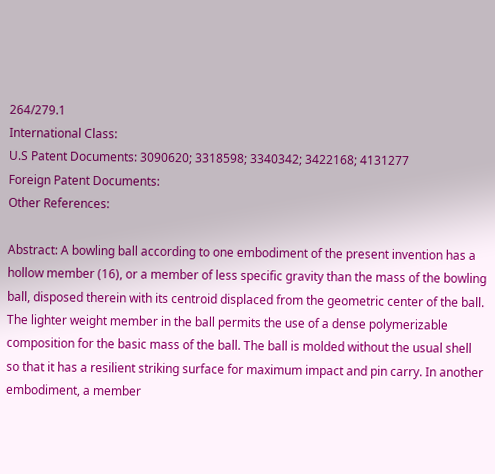264/279.1
International Class:
U.S Patent Documents: 3090620; 3318598; 3340342; 3422168; 4131277
Foreign Patent Documents:
Other References:

Abstract: A bowling ball according to one embodiment of the present invention has a hollow member (16), or a member of less specific gravity than the mass of the bowling ball, disposed therein with its centroid displaced from the geometric center of the ball. The lighter weight member in the ball permits the use of a dense polymerizable composition for the basic mass of the ball. The ball is molded without the usual shell so that it has a resilient striking surface for maximum impact and pin carry. In another embodiment, a member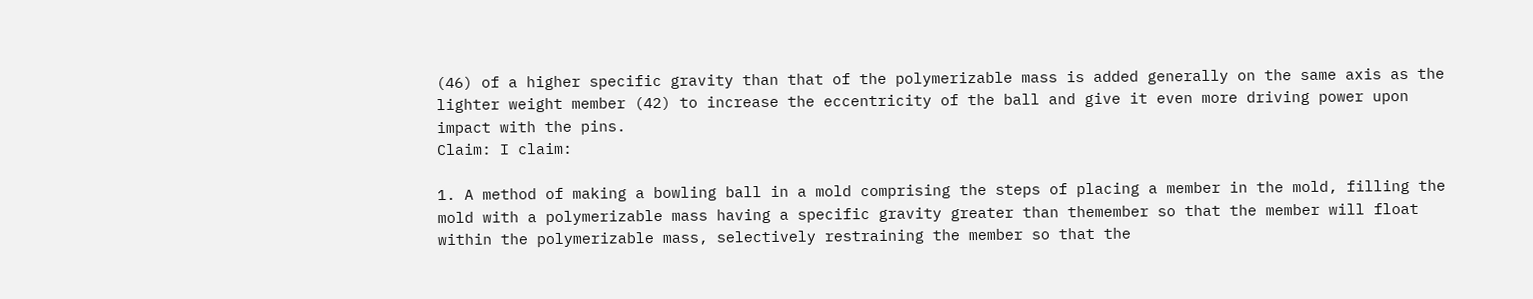(46) of a higher specific gravity than that of the polymerizable mass is added generally on the same axis as the lighter weight member (42) to increase the eccentricity of the ball and give it even more driving power upon impact with the pins.
Claim: I claim:

1. A method of making a bowling ball in a mold comprising the steps of placing a member in the mold, filling the mold with a polymerizable mass having a specific gravity greater than themember so that the member will float within the polymerizable mass, selectively restraining the member so that the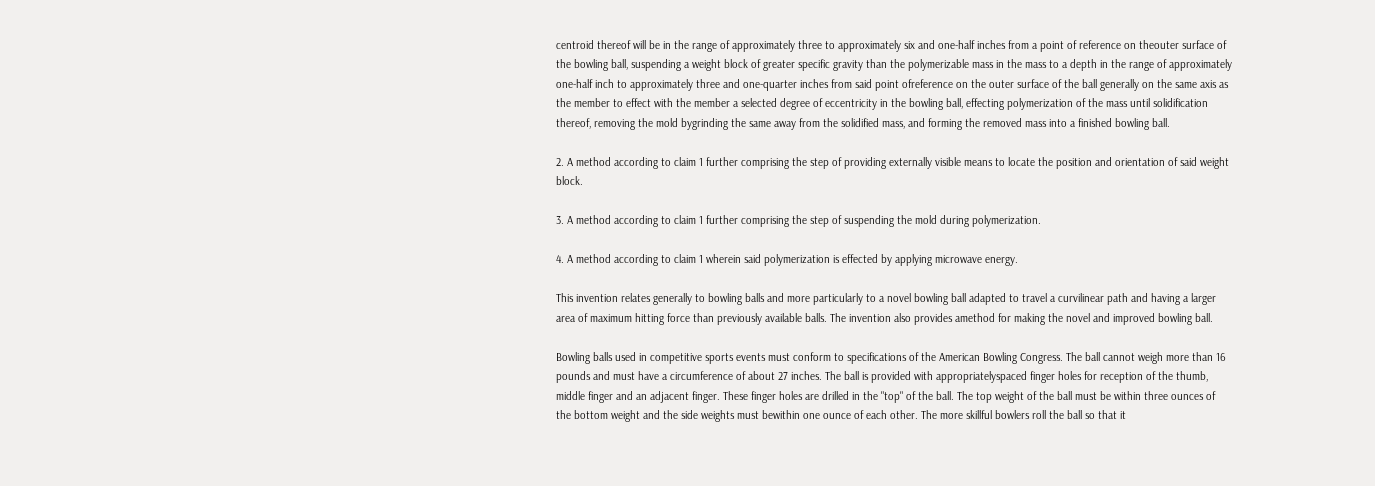centroid thereof will be in the range of approximately three to approximately six and one-half inches from a point of reference on theouter surface of the bowling ball, suspending a weight block of greater specific gravity than the polymerizable mass in the mass to a depth in the range of approximately one-half inch to approximately three and one-quarter inches from said point ofreference on the outer surface of the ball generally on the same axis as the member to effect with the member a selected degree of eccentricity in the bowling ball, effecting polymerization of the mass until solidification thereof, removing the mold bygrinding the same away from the solidified mass, and forming the removed mass into a finished bowling ball.

2. A method according to claim 1 further comprising the step of providing externally visible means to locate the position and orientation of said weight block.

3. A method according to claim 1 further comprising the step of suspending the mold during polymerization.

4. A method according to claim 1 wherein said polymerization is effected by applying microwave energy.

This invention relates generally to bowling balls and more particularly to a novel bowling ball adapted to travel a curvilinear path and having a larger area of maximum hitting force than previously available balls. The invention also provides amethod for making the novel and improved bowling ball.

Bowling balls used in competitive sports events must conform to specifications of the American Bowling Congress. The ball cannot weigh more than 16 pounds and must have a circumference of about 27 inches. The ball is provided with appropriatelyspaced finger holes for reception of the thumb, middle finger and an adjacent finger. These finger holes are drilled in the "top" of the ball. The top weight of the ball must be within three ounces of the bottom weight and the side weights must bewithin one ounce of each other. The more skillful bowlers roll the ball so that it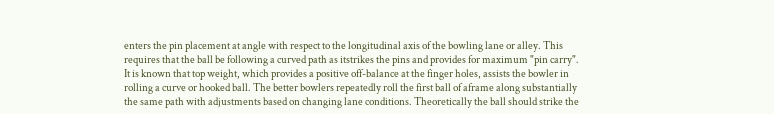enters the pin placement at angle with respect to the longitudinal axis of the bowling lane or alley. This requires that the ball be following a curved path as itstrikes the pins and provides for maximum "pin carry". It is known that top weight, which provides a positive off-balance at the finger holes, assists the bowler in rolling a curve or hooked ball. The better bowlers repeatedly roll the first ball of aframe along substantially the same path with adjustments based on changing lane conditions. Theoretically the ball should strike the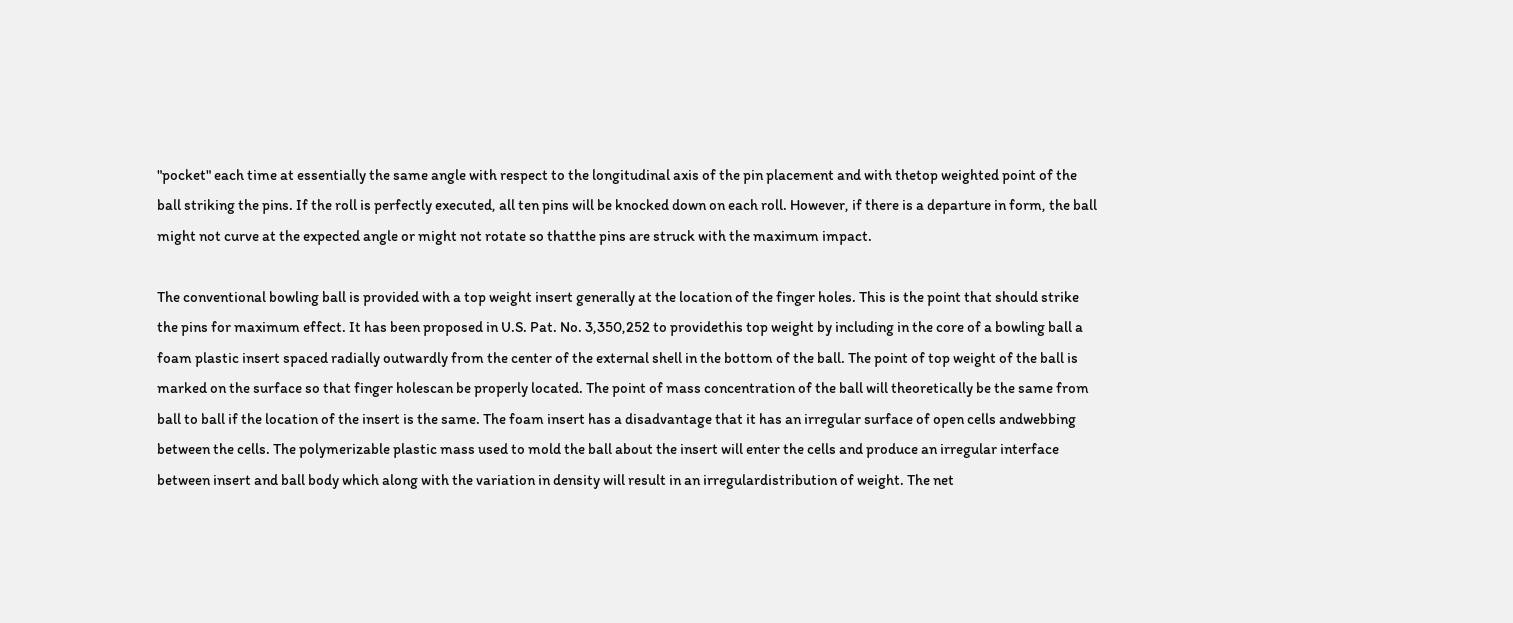"pocket" each time at essentially the same angle with respect to the longitudinal axis of the pin placement and with thetop weighted point of the ball striking the pins. If the roll is perfectly executed, all ten pins will be knocked down on each roll. However, if there is a departure in form, the ball might not curve at the expected angle or might not rotate so thatthe pins are struck with the maximum impact.

The conventional bowling ball is provided with a top weight insert generally at the location of the finger holes. This is the point that should strike the pins for maximum effect. It has been proposed in U.S. Pat. No. 3,350,252 to providethis top weight by including in the core of a bowling ball a foam plastic insert spaced radially outwardly from the center of the external shell in the bottom of the ball. The point of top weight of the ball is marked on the surface so that finger holescan be properly located. The point of mass concentration of the ball will theoretically be the same from ball to ball if the location of the insert is the same. The foam insert has a disadvantage that it has an irregular surface of open cells andwebbing between the cells. The polymerizable plastic mass used to mold the ball about the insert will enter the cells and produce an irregular interface between insert and ball body which along with the variation in density will result in an irregulardistribution of weight. The net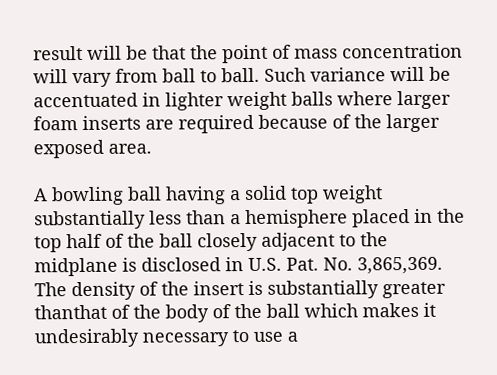result will be that the point of mass concentration will vary from ball to ball. Such variance will be accentuated in lighter weight balls where larger foam inserts are required because of the larger exposed area.

A bowling ball having a solid top weight substantially less than a hemisphere placed in the top half of the ball closely adjacent to the midplane is disclosed in U.S. Pat. No. 3,865,369. The density of the insert is substantially greater thanthat of the body of the ball which makes it undesirably necessary to use a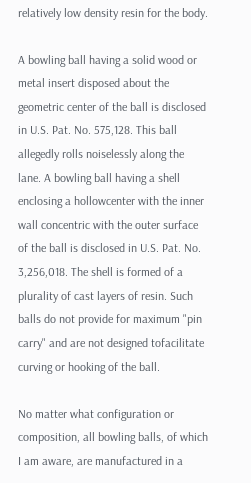relatively low density resin for the body.

A bowling ball having a solid wood or metal insert disposed about the geometric center of the ball is disclosed in U.S. Pat. No. 575,128. This ball allegedly rolls noiselessly along the lane. A bowling ball having a shell enclosing a hollowcenter with the inner wall concentric with the outer surface of the ball is disclosed in U.S. Pat. No. 3,256,018. The shell is formed of a plurality of cast layers of resin. Such balls do not provide for maximum "pin carry" and are not designed tofacilitate curving or hooking of the ball.

No matter what configuration or composition, all bowling balls, of which I am aware, are manufactured in a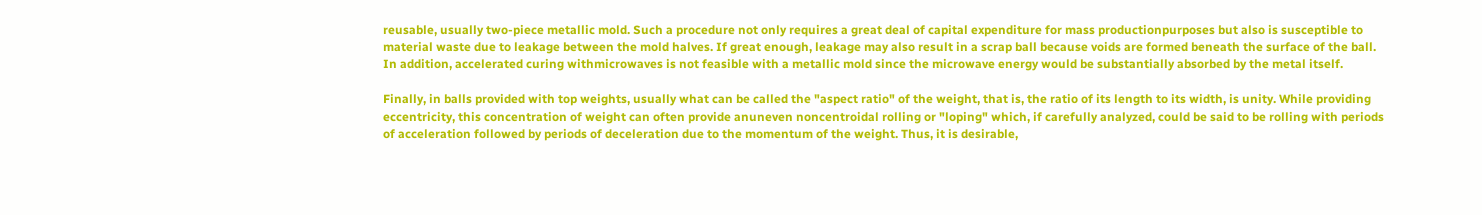reusable, usually two-piece metallic mold. Such a procedure not only requires a great deal of capital expenditure for mass productionpurposes but also is susceptible to material waste due to leakage between the mold halves. If great enough, leakage may also result in a scrap ball because voids are formed beneath the surface of the ball. In addition, accelerated curing withmicrowaves is not feasible with a metallic mold since the microwave energy would be substantially absorbed by the metal itself.

Finally, in balls provided with top weights, usually what can be called the "aspect ratio" of the weight, that is, the ratio of its length to its width, is unity. While providing eccentricity, this concentration of weight can often provide anuneven noncentroidal rolling or "loping" which, if carefully analyzed, could be said to be rolling with periods of acceleration followed by periods of deceleration due to the momentum of the weight. Thus, it is desirable,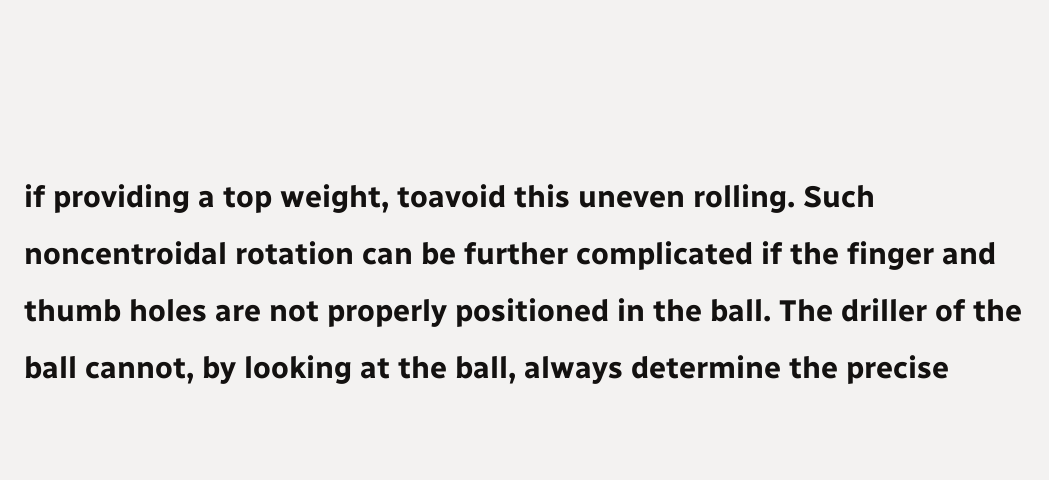if providing a top weight, toavoid this uneven rolling. Such noncentroidal rotation can be further complicated if the finger and thumb holes are not properly positioned in the ball. The driller of the ball cannot, by looking at the ball, always determine the precise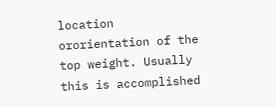location ororientation of the top weight. Usually this is accomplished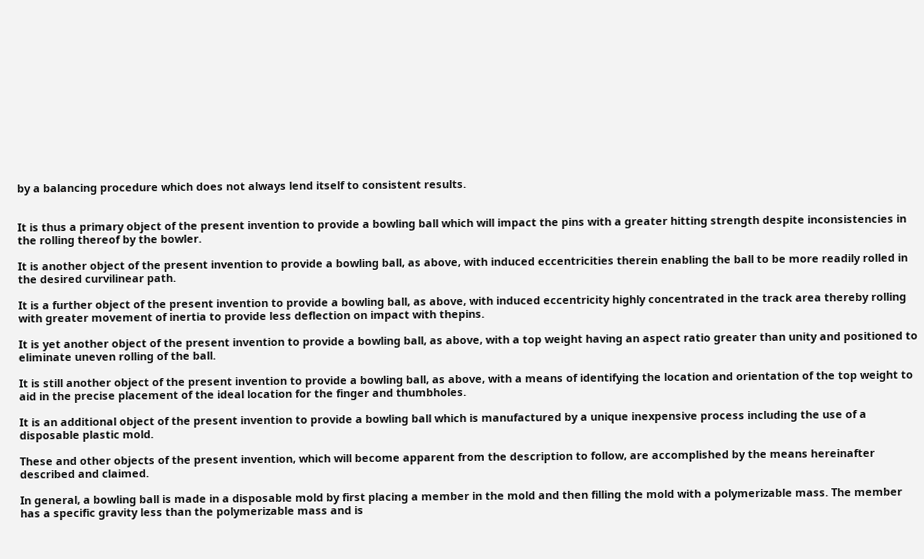by a balancing procedure which does not always lend itself to consistent results.


It is thus a primary object of the present invention to provide a bowling ball which will impact the pins with a greater hitting strength despite inconsistencies in the rolling thereof by the bowler.

It is another object of the present invention to provide a bowling ball, as above, with induced eccentricities therein enabling the ball to be more readily rolled in the desired curvilinear path.

It is a further object of the present invention to provide a bowling ball, as above, with induced eccentricity highly concentrated in the track area thereby rolling with greater movement of inertia to provide less deflection on impact with thepins.

It is yet another object of the present invention to provide a bowling ball, as above, with a top weight having an aspect ratio greater than unity and positioned to eliminate uneven rolling of the ball.

It is still another object of the present invention to provide a bowling ball, as above, with a means of identifying the location and orientation of the top weight to aid in the precise placement of the ideal location for the finger and thumbholes.

It is an additional object of the present invention to provide a bowling ball which is manufactured by a unique inexpensive process including the use of a disposable plastic mold.

These and other objects of the present invention, which will become apparent from the description to follow, are accomplished by the means hereinafter described and claimed.

In general, a bowling ball is made in a disposable mold by first placing a member in the mold and then filling the mold with a polymerizable mass. The member has a specific gravity less than the polymerizable mass and is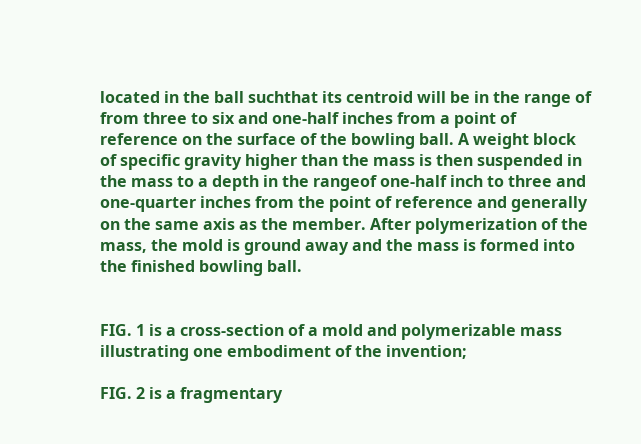located in the ball suchthat its centroid will be in the range of from three to six and one-half inches from a point of reference on the surface of the bowling ball. A weight block of specific gravity higher than the mass is then suspended in the mass to a depth in the rangeof one-half inch to three and one-quarter inches from the point of reference and generally on the same axis as the member. After polymerization of the mass, the mold is ground away and the mass is formed into the finished bowling ball.


FIG. 1 is a cross-section of a mold and polymerizable mass illustrating one embodiment of the invention;

FIG. 2 is a fragmentary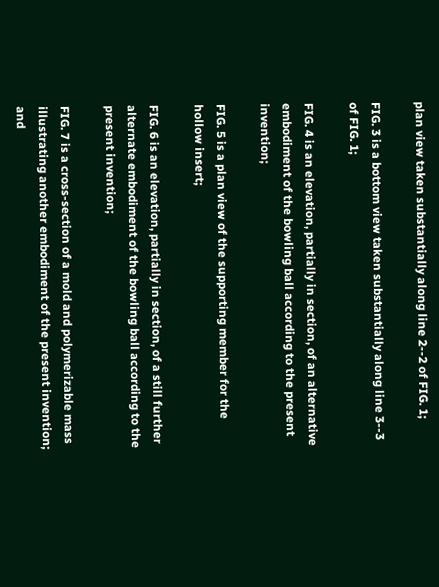plan view taken substantially along line 2--2 of FIG. 1;

FIG. 3 is a bottom view taken substantially along line 3--3 of FIG. 1;

FIG. 4 is an elevation, partially in section, of an alternative embodiment of the bowling ball according to the present invention;

FIG. 5 is a plan view of the supporting member for the hollow insert;

FIG. 6 is an elevation, partially in section, of a still further alternate embodiment of the bowling ball according to the present invention;

FIG. 7 is a cross-section of a mold and polymerizable mass illustrating another embodiment of the present invention; and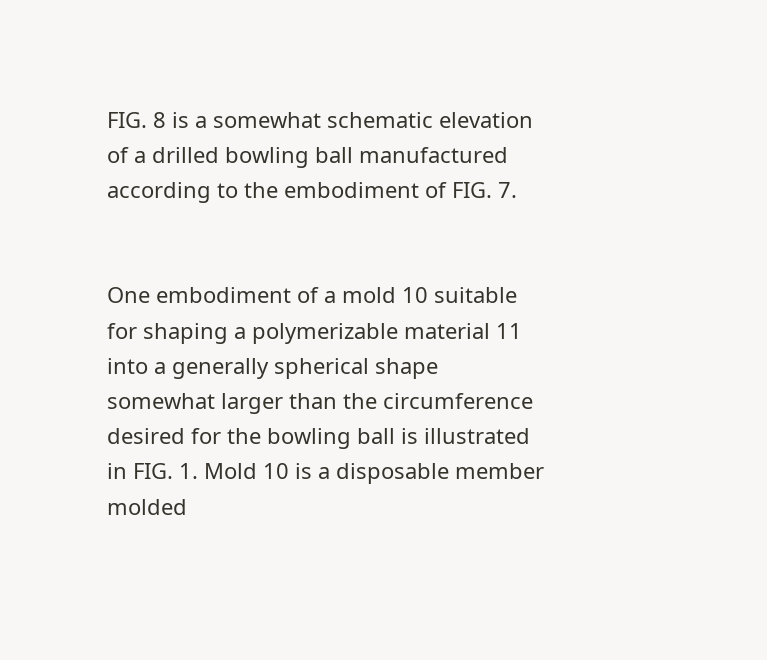FIG. 8 is a somewhat schematic elevation of a drilled bowling ball manufactured according to the embodiment of FIG. 7.


One embodiment of a mold 10 suitable for shaping a polymerizable material 11 into a generally spherical shape somewhat larger than the circumference desired for the bowling ball is illustrated in FIG. 1. Mold 10 is a disposable member molded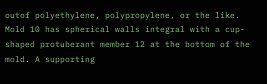outof polyethylene, polypropylene, or the like. Mold 10 has spherical walls integral with a cup-shaped protuberant member 12 at the bottom of the mold. A supporting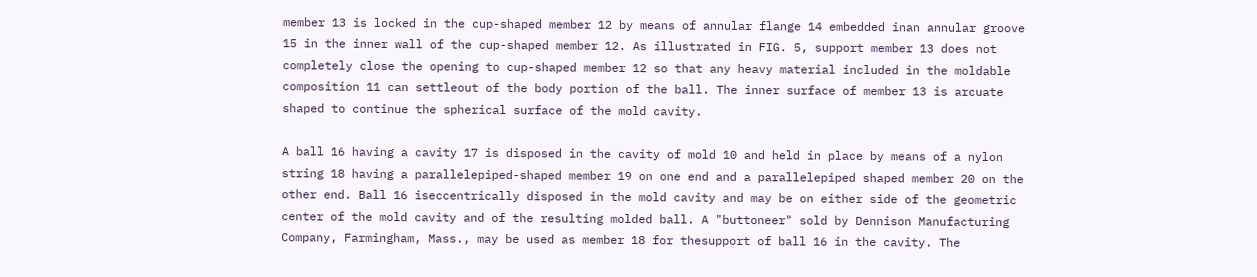member 13 is locked in the cup-shaped member 12 by means of annular flange 14 embedded inan annular groove 15 in the inner wall of the cup-shaped member 12. As illustrated in FIG. 5, support member 13 does not completely close the opening to cup-shaped member 12 so that any heavy material included in the moldable composition 11 can settleout of the body portion of the ball. The inner surface of member 13 is arcuate shaped to continue the spherical surface of the mold cavity.

A ball 16 having a cavity 17 is disposed in the cavity of mold 10 and held in place by means of a nylon string 18 having a parallelepiped-shaped member 19 on one end and a parallelepiped shaped member 20 on the other end. Ball 16 iseccentrically disposed in the mold cavity and may be on either side of the geometric center of the mold cavity and of the resulting molded ball. A "buttoneer" sold by Dennison Manufacturing Company, Farmingham, Mass., may be used as member 18 for thesupport of ball 16 in the cavity. The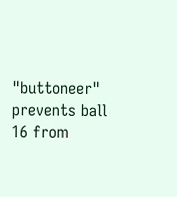"buttoneer" prevents ball 16 from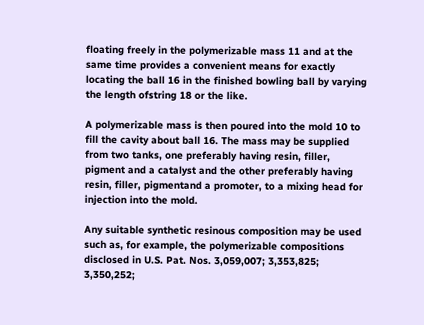floating freely in the polymerizable mass 11 and at the same time provides a convenient means for exactly locating the ball 16 in the finished bowling ball by varying the length ofstring 18 or the like.

A polymerizable mass is then poured into the mold 10 to fill the cavity about ball 16. The mass may be supplied from two tanks, one preferably having resin, filler, pigment and a catalyst and the other preferably having resin, filler, pigmentand a promoter, to a mixing head for injection into the mold.

Any suitable synthetic resinous composition may be used such as, for example, the polymerizable compositions disclosed in U.S. Pat. Nos. 3,059,007; 3,353,825; 3,350,252;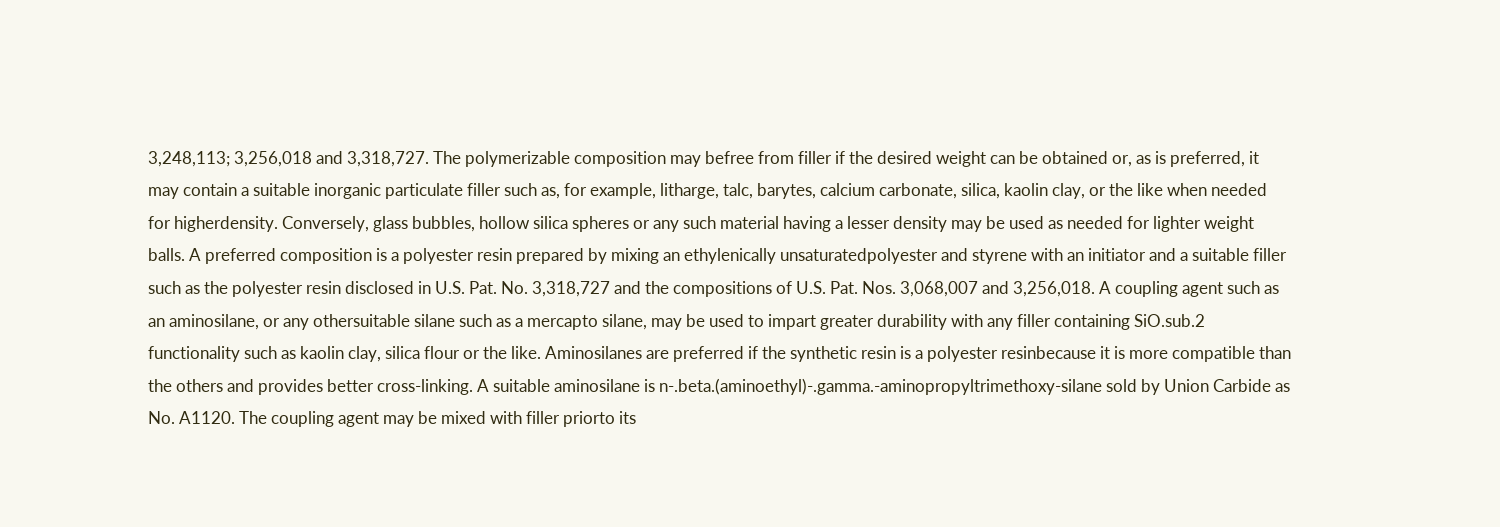3,248,113; 3,256,018 and 3,318,727. The polymerizable composition may befree from filler if the desired weight can be obtained or, as is preferred, it may contain a suitable inorganic particulate filler such as, for example, litharge, talc, barytes, calcium carbonate, silica, kaolin clay, or the like when needed for higherdensity. Conversely, glass bubbles, hollow silica spheres or any such material having a lesser density may be used as needed for lighter weight balls. A preferred composition is a polyester resin prepared by mixing an ethylenically unsaturatedpolyester and styrene with an initiator and a suitable filler such as the polyester resin disclosed in U.S. Pat. No. 3,318,727 and the compositions of U.S. Pat. Nos. 3,068,007 and 3,256,018. A coupling agent such as an aminosilane, or any othersuitable silane such as a mercapto silane, may be used to impart greater durability with any filler containing SiO.sub.2 functionality such as kaolin clay, silica flour or the like. Aminosilanes are preferred if the synthetic resin is a polyester resinbecause it is more compatible than the others and provides better cross-linking. A suitable aminosilane is n-.beta.(aminoethyl)-.gamma.-aminopropyltrimethoxy-silane sold by Union Carbide as No. A1120. The coupling agent may be mixed with filler priorto its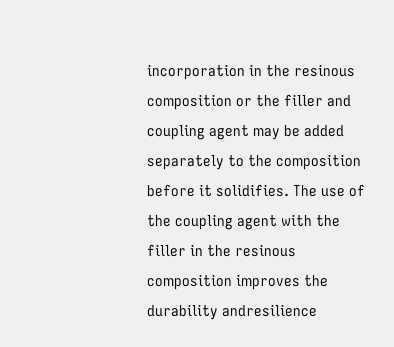incorporation in the resinous composition or the filler and coupling agent may be added separately to the composition before it solidifies. The use of the coupling agent with the filler in the resinous composition improves the durability andresilience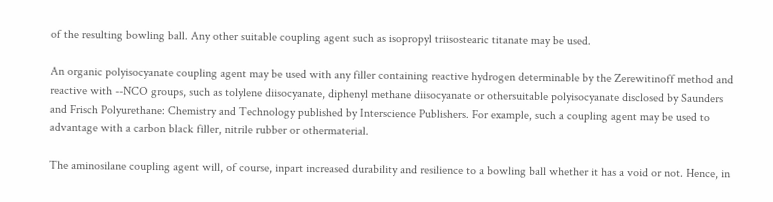of the resulting bowling ball. Any other suitable coupling agent such as isopropyl triisostearic titanate may be used.

An organic polyisocyanate coupling agent may be used with any filler containing reactive hydrogen determinable by the Zerewitinoff method and reactive with --NCO groups, such as tolylene diisocyanate, diphenyl methane diisocyanate or othersuitable polyisocyanate disclosed by Saunders and Frisch Polyurethane: Chemistry and Technology published by Interscience Publishers. For example, such a coupling agent may be used to advantage with a carbon black filler, nitrile rubber or othermaterial.

The aminosilane coupling agent will, of course, inpart increased durability and resilience to a bowling ball whether it has a void or not. Hence, in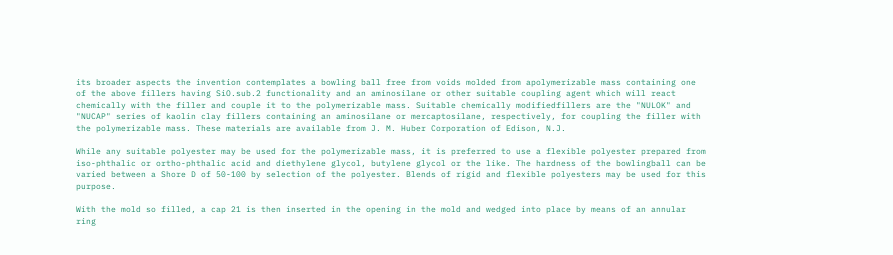its broader aspects the invention contemplates a bowling ball free from voids molded from apolymerizable mass containing one of the above fillers having SiO.sub.2 functionality and an aminosilane or other suitable coupling agent which will react chemically with the filler and couple it to the polymerizable mass. Suitable chemically modifiedfillers are the "NULOK" and "NUCAP" series of kaolin clay fillers containing an aminosilane or mercaptosilane, respectively, for coupling the filler with the polymerizable mass. These materials are available from J. M. Huber Corporation of Edison, N.J.

While any suitable polyester may be used for the polymerizable mass, it is preferred to use a flexible polyester prepared from iso-phthalic or ortho-phthalic acid and diethylene glycol, butylene glycol or the like. The hardness of the bowlingball can be varied between a Shore D of 50-100 by selection of the polyester. Blends of rigid and flexible polyesters may be used for this purpose.

With the mold so filled, a cap 21 is then inserted in the opening in the mold and wedged into place by means of an annular ring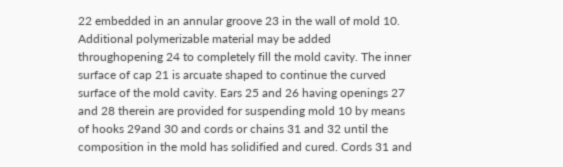22 embedded in an annular groove 23 in the wall of mold 10. Additional polymerizable material may be added throughopening 24 to completely fill the mold cavity. The inner surface of cap 21 is arcuate shaped to continue the curved surface of the mold cavity. Ears 25 and 26 having openings 27 and 28 therein are provided for suspending mold 10 by means of hooks 29and 30 and cords or chains 31 and 32 until the composition in the mold has solidified and cured. Cords 31 and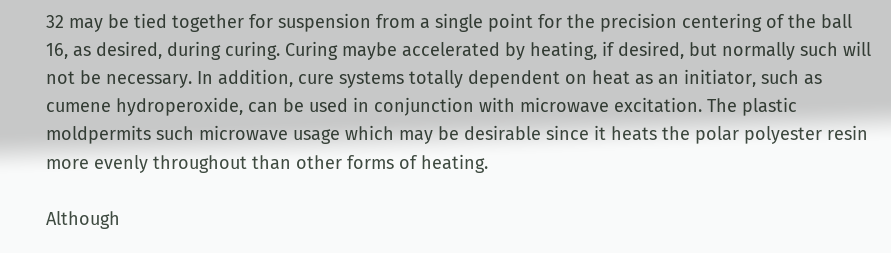32 may be tied together for suspension from a single point for the precision centering of the ball 16, as desired, during curing. Curing maybe accelerated by heating, if desired, but normally such will not be necessary. In addition, cure systems totally dependent on heat as an initiator, such as cumene hydroperoxide, can be used in conjunction with microwave excitation. The plastic moldpermits such microwave usage which may be desirable since it heats the polar polyester resin more evenly throughout than other forms of heating.

Although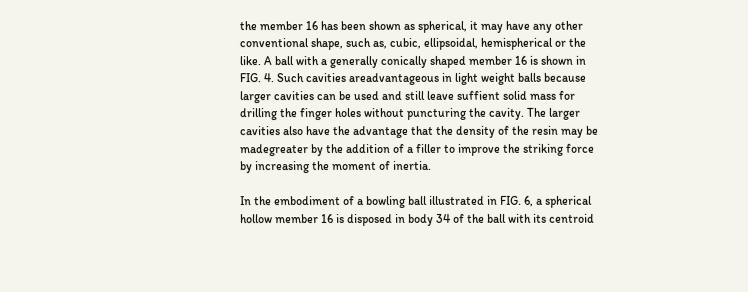the member 16 has been shown as spherical, it may have any other conventional shape, such as, cubic, ellipsoidal, hemispherical or the like. A ball with a generally conically shaped member 16 is shown in FIG. 4. Such cavities areadvantageous in light weight balls because larger cavities can be used and still leave suffient solid mass for drilling the finger holes without puncturing the cavity. The larger cavities also have the advantage that the density of the resin may be madegreater by the addition of a filler to improve the striking force by increasing the moment of inertia.

In the embodiment of a bowling ball illustrated in FIG. 6, a spherical hollow member 16 is disposed in body 34 of the ball with its centroid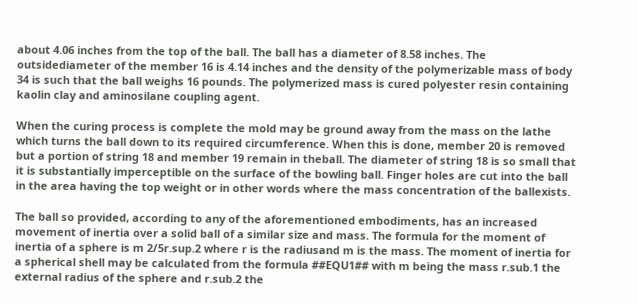about 4.06 inches from the top of the ball. The ball has a diameter of 8.58 inches. The outsidediameter of the member 16 is 4.14 inches and the density of the polymerizable mass of body 34 is such that the ball weighs 16 pounds. The polymerized mass is cured polyester resin containing kaolin clay and aminosilane coupling agent.

When the curing process is complete the mold may be ground away from the mass on the lathe which turns the ball down to its required circumference. When this is done, member 20 is removed but a portion of string 18 and member 19 remain in theball. The diameter of string 18 is so small that it is substantially imperceptible on the surface of the bowling ball. Finger holes are cut into the ball in the area having the top weight or in other words where the mass concentration of the ballexists.

The ball so provided, according to any of the aforementioned embodiments, has an increased movement of inertia over a solid ball of a similar size and mass. The formula for the moment of inertia of a sphere is m 2/5r.sup.2 where r is the radiusand m is the mass. The moment of inertia for a spherical shell may be calculated from the formula ##EQU1## with m being the mass r.sub.1 the external radius of the sphere and r.sub.2 the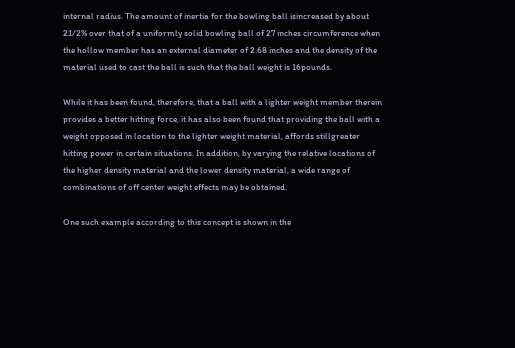internal radius. The amount of inertia for the bowling ball isincreased by about 21/2% over that of a uniformly solid bowling ball of 27 inches circumference when the hollow member has an external diameter of 2.68 inches and the density of the material used to cast the ball is such that the ball weight is 16pounds.

While it has been found, therefore, that a ball with a lighter weight member therein provides a better hitting force, it has also been found that providing the ball with a weight opposed in location to the lighter weight material, affords stillgreater hitting power in certain situations. In addition, by varying the relative locations of the higher density material and the lower density material, a wide range of combinations of off center weight effects may be obtained.

One such example according to this concept is shown in the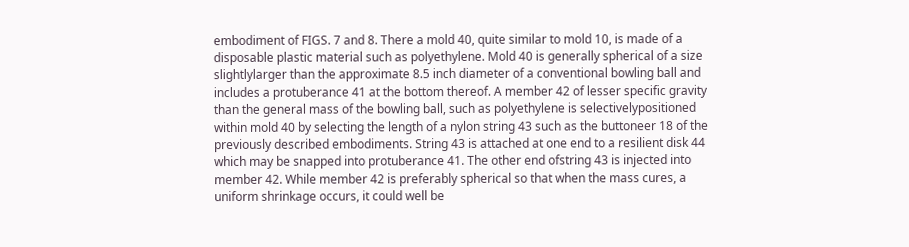embodiment of FIGS. 7 and 8. There a mold 40, quite similar to mold 10, is made of a disposable plastic material such as polyethylene. Mold 40 is generally spherical of a size slightlylarger than the approximate 8.5 inch diameter of a conventional bowling ball and includes a protuberance 41 at the bottom thereof. A member 42 of lesser specific gravity than the general mass of the bowling ball, such as polyethylene is selectivelypositioned within mold 40 by selecting the length of a nylon string 43 such as the buttoneer 18 of the previously described embodiments. String 43 is attached at one end to a resilient disk 44 which may be snapped into protuberance 41. The other end ofstring 43 is injected into member 42. While member 42 is preferably spherical so that when the mass cures, a uniform shrinkage occurs, it could well be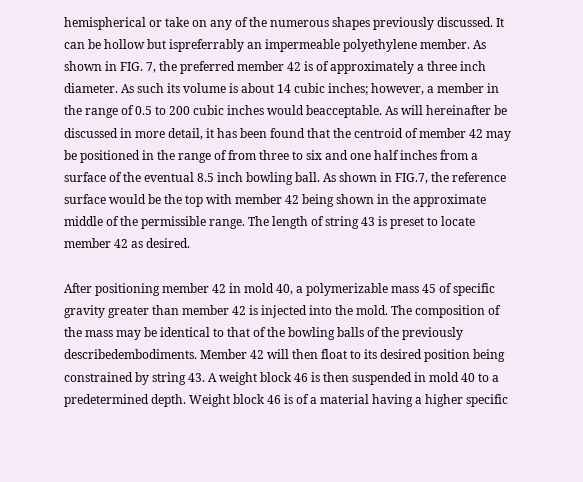hemispherical or take on any of the numerous shapes previously discussed. It can be hollow but ispreferrably an impermeable polyethylene member. As shown in FIG. 7, the preferred member 42 is of approximately a three inch diameter. As such its volume is about 14 cubic inches; however, a member in the range of 0.5 to 200 cubic inches would beacceptable. As will hereinafter be discussed in more detail, it has been found that the centroid of member 42 may be positioned in the range of from three to six and one half inches from a surface of the eventual 8.5 inch bowling ball. As shown in FIG.7, the reference surface would be the top with member 42 being shown in the approximate middle of the permissible range. The length of string 43 is preset to locate member 42 as desired.

After positioning member 42 in mold 40, a polymerizable mass 45 of specific gravity greater than member 42 is injected into the mold. The composition of the mass may be identical to that of the bowling balls of the previously describedembodiments. Member 42 will then float to its desired position being constrained by string 43. A weight block 46 is then suspended in mold 40 to a predetermined depth. Weight block 46 is of a material having a higher specific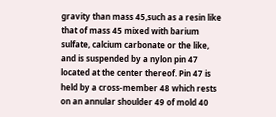gravity than mass 45,such as a resin like that of mass 45 mixed with barium sulfate, calcium carbonate or the like, and is suspended by a nylon pin 47 located at the center thereof. Pin 47 is held by a cross-member 48 which rests on an annular shoulder 49 of mold 40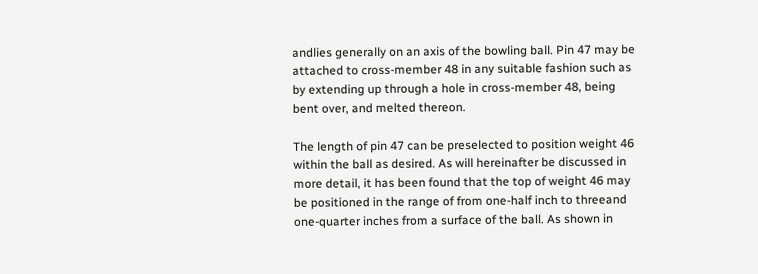andlies generally on an axis of the bowling ball. Pin 47 may be attached to cross-member 48 in any suitable fashion such as by extending up through a hole in cross-member 48, being bent over, and melted thereon.

The length of pin 47 can be preselected to position weight 46 within the ball as desired. As will hereinafter be discussed in more detail, it has been found that the top of weight 46 may be positioned in the range of from one-half inch to threeand one-quarter inches from a surface of the ball. As shown in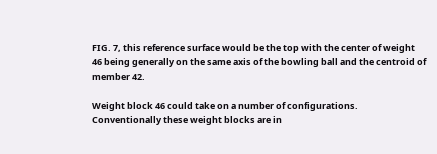FIG. 7, this reference surface would be the top with the center of weight 46 being generally on the same axis of the bowling ball and the centroid of member 42.

Weight block 46 could take on a number of configurations. Conventionally these weight blocks are in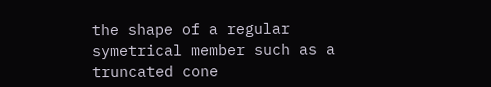the shape of a regular symetrical member such as a truncated cone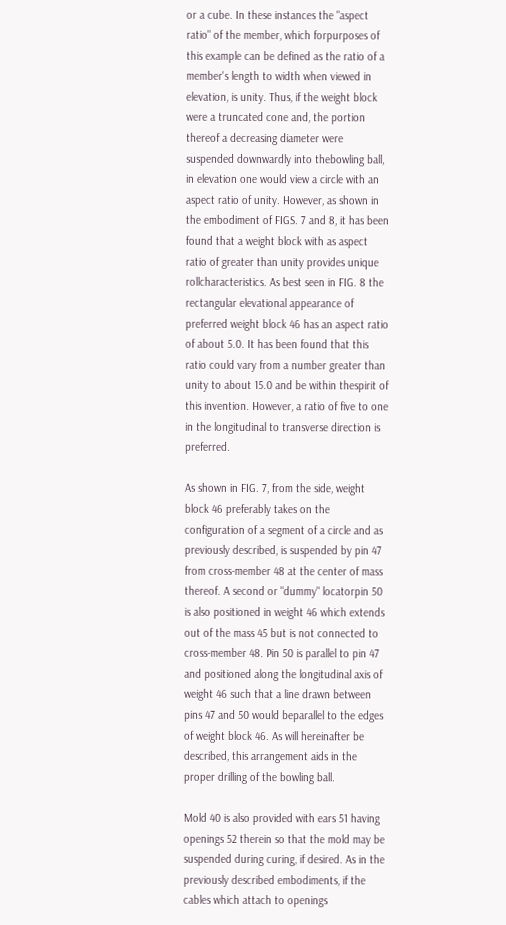or a cube. In these instances the "aspect ratio" of the member, which forpurposes of this example can be defined as the ratio of a member's length to width when viewed in elevation, is unity. Thus, if the weight block were a truncated cone and, the portion thereof a decreasing diameter were suspended downwardly into thebowling ball, in elevation one would view a circle with an aspect ratio of unity. However, as shown in the embodiment of FIGS. 7 and 8, it has been found that a weight block with as aspect ratio of greater than unity provides unique rollcharacteristics. As best seen in FIG. 8 the rectangular elevational appearance of preferred weight block 46 has an aspect ratio of about 5.0. It has been found that this ratio could vary from a number greater than unity to about 15.0 and be within thespirit of this invention. However, a ratio of five to one in the longitudinal to transverse direction is preferred.

As shown in FIG. 7, from the side, weight block 46 preferably takes on the configuration of a segment of a circle and as previously described, is suspended by pin 47 from cross-member 48 at the center of mass thereof. A second or "dummy" locatorpin 50 is also positioned in weight 46 which extends out of the mass 45 but is not connected to cross-member 48. Pin 50 is parallel to pin 47 and positioned along the longitudinal axis of weight 46 such that a line drawn between pins 47 and 50 would beparallel to the edges of weight block 46. As will hereinafter be described, this arrangement aids in the proper drilling of the bowling ball.

Mold 40 is also provided with ears 51 having openings 52 therein so that the mold may be suspended during curing, if desired. As in the previously described embodiments, if the cables which attach to openings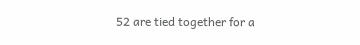52 are tied together for a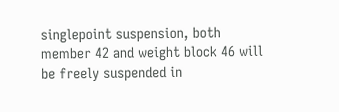singlepoint suspension, both member 42 and weight block 46 will be freely suspended in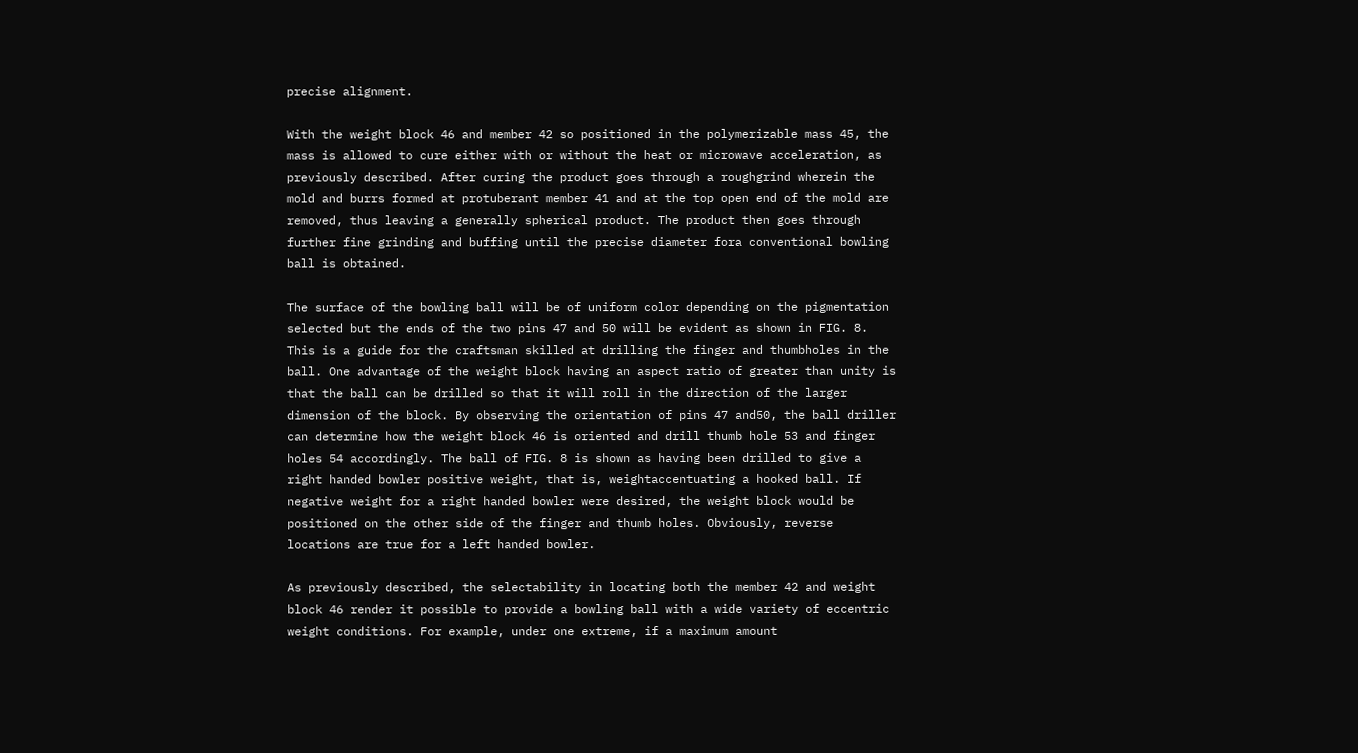precise alignment.

With the weight block 46 and member 42 so positioned in the polymerizable mass 45, the mass is allowed to cure either with or without the heat or microwave acceleration, as previously described. After curing the product goes through a roughgrind wherein the mold and burrs formed at protuberant member 41 and at the top open end of the mold are removed, thus leaving a generally spherical product. The product then goes through further fine grinding and buffing until the precise diameter fora conventional bowling ball is obtained.

The surface of the bowling ball will be of uniform color depending on the pigmentation selected but the ends of the two pins 47 and 50 will be evident as shown in FIG. 8. This is a guide for the craftsman skilled at drilling the finger and thumbholes in the ball. One advantage of the weight block having an aspect ratio of greater than unity is that the ball can be drilled so that it will roll in the direction of the larger dimension of the block. By observing the orientation of pins 47 and50, the ball driller can determine how the weight block 46 is oriented and drill thumb hole 53 and finger holes 54 accordingly. The ball of FIG. 8 is shown as having been drilled to give a right handed bowler positive weight, that is, weightaccentuating a hooked ball. If negative weight for a right handed bowler were desired, the weight block would be positioned on the other side of the finger and thumb holes. Obviously, reverse locations are true for a left handed bowler.

As previously described, the selectability in locating both the member 42 and weight block 46 render it possible to provide a bowling ball with a wide variety of eccentric weight conditions. For example, under one extreme, if a maximum amount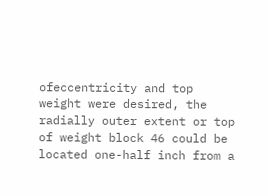ofeccentricity and top weight were desired, the radially outer extent or top of weight block 46 could be located one-half inch from a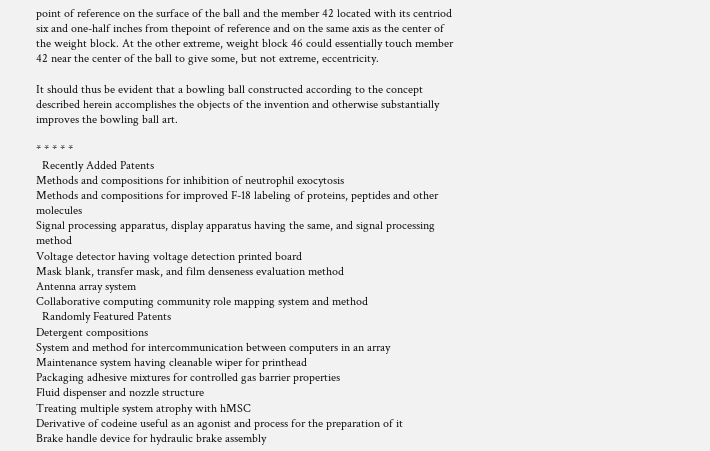point of reference on the surface of the ball and the member 42 located with its centriod six and one-half inches from thepoint of reference and on the same axis as the center of the weight block. At the other extreme, weight block 46 could essentially touch member 42 near the center of the ball to give some, but not extreme, eccentricity.

It should thus be evident that a bowling ball constructed according to the concept described herein accomplishes the objects of the invention and otherwise substantially improves the bowling ball art.

* * * * *
  Recently Added Patents
Methods and compositions for inhibition of neutrophil exocytosis
Methods and compositions for improved F-18 labeling of proteins, peptides and other molecules
Signal processing apparatus, display apparatus having the same, and signal processing method
Voltage detector having voltage detection printed board
Mask blank, transfer mask, and film denseness evaluation method
Antenna array system
Collaborative computing community role mapping system and method
  Randomly Featured Patents
Detergent compositions
System and method for intercommunication between computers in an array
Maintenance system having cleanable wiper for printhead
Packaging adhesive mixtures for controlled gas barrier properties
Fluid dispenser and nozzle structure
Treating multiple system atrophy with hMSC
Derivative of codeine useful as an agonist and process for the preparation of it
Brake handle device for hydraulic brake assembly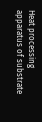Heat processing apparatus of substrate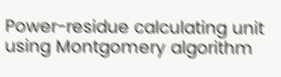Power-residue calculating unit using Montgomery algorithm